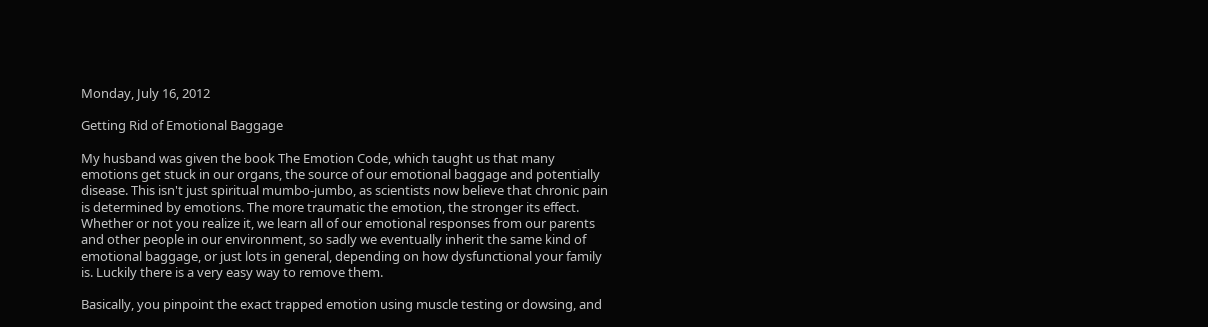Monday, July 16, 2012

Getting Rid of Emotional Baggage

My husband was given the book The Emotion Code, which taught us that many emotions get stuck in our organs, the source of our emotional baggage and potentially disease. This isn't just spiritual mumbo-jumbo, as scientists now believe that chronic pain is determined by emotions. The more traumatic the emotion, the stronger its effect. Whether or not you realize it, we learn all of our emotional responses from our parents and other people in our environment, so sadly we eventually inherit the same kind of emotional baggage, or just lots in general, depending on how dysfunctional your family is. Luckily there is a very easy way to remove them.

Basically, you pinpoint the exact trapped emotion using muscle testing or dowsing, and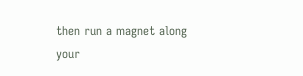then run a magnet along your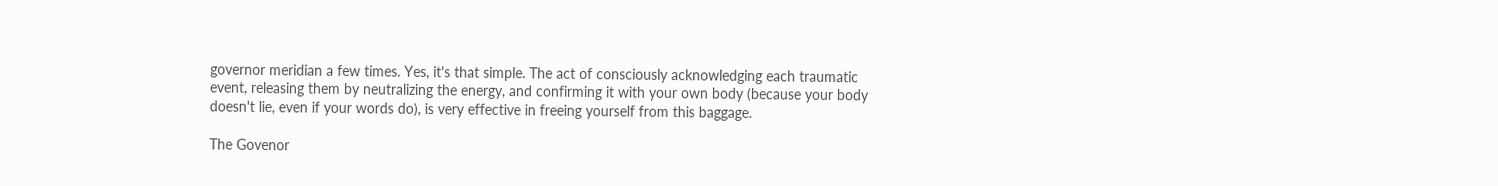governor meridian a few times. Yes, it's that simple. The act of consciously acknowledging each traumatic event, releasing them by neutralizing the energy, and confirming it with your own body (because your body doesn't lie, even if your words do), is very effective in freeing yourself from this baggage.

The Govenor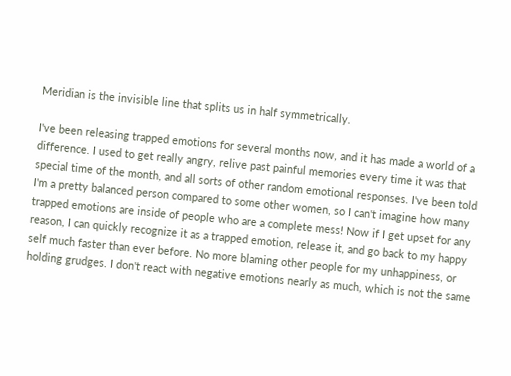Meridian is the invisible line that splits us in half symmetrically.

I've been releasing trapped emotions for several months now, and it has made a world of a difference. I used to get really angry, relive past painful memories every time it was that special time of the month, and all sorts of other random emotional responses. I've been told I'm a pretty balanced person compared to some other women, so I can't imagine how many trapped emotions are inside of people who are a complete mess! Now if I get upset for any reason, I can quickly recognize it as a trapped emotion, release it, and go back to my happy self much faster than ever before. No more blaming other people for my unhappiness, or holding grudges. I don't react with negative emotions nearly as much, which is not the same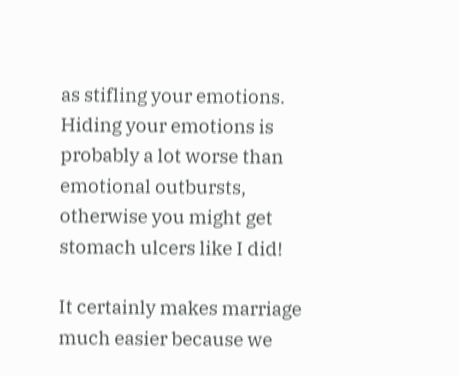as stifling your emotions. Hiding your emotions is probably a lot worse than emotional outbursts, otherwise you might get stomach ulcers like I did!

It certainly makes marriage much easier because we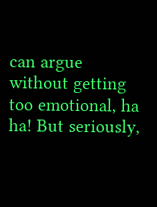can argue without getting too emotional, ha ha! But seriously,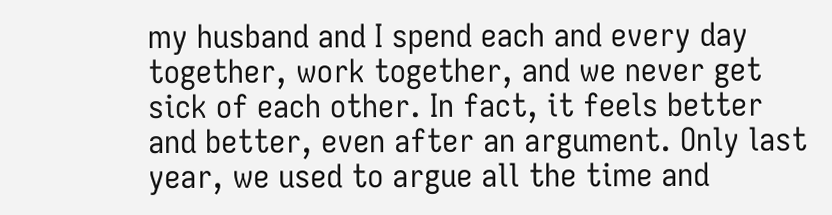my husband and I spend each and every day together, work together, and we never get sick of each other. In fact, it feels better and better, even after an argument. Only last year, we used to argue all the time and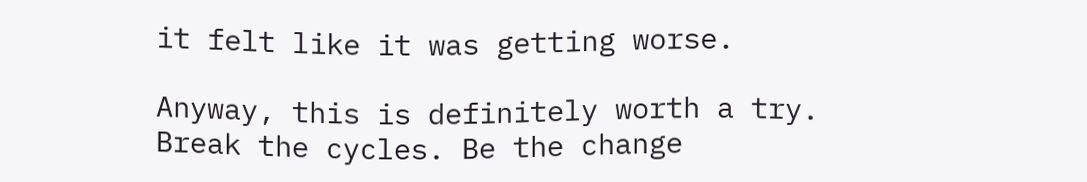it felt like it was getting worse.

Anyway, this is definitely worth a try. Break the cycles. Be the change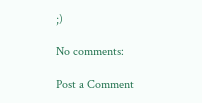;)

No comments:

Post a Comment